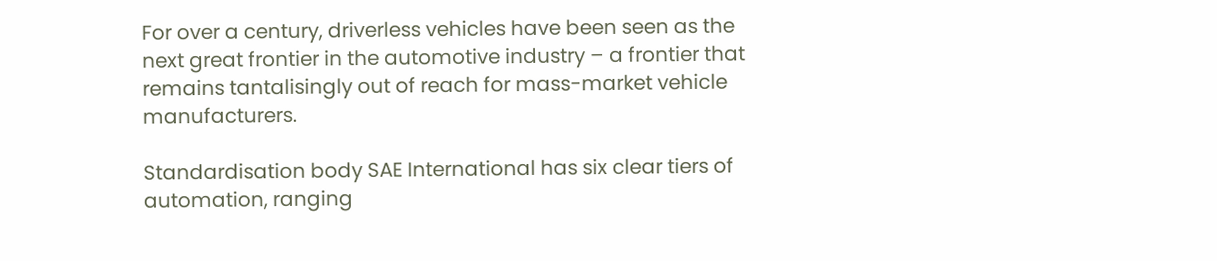For over a century, driverless vehicles have been seen as the next great frontier in the automotive industry – a frontier that remains tantalisingly out of reach for mass-market vehicle manufacturers.

Standardisation body SAE International has six clear tiers of automation, ranging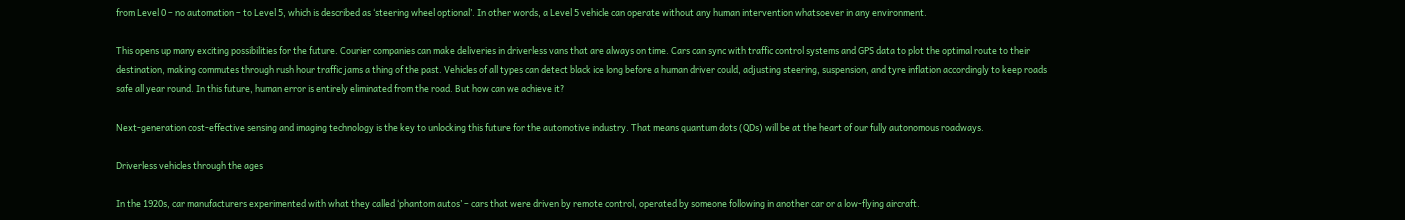from Level 0 – no automation – to Level 5, which is described as ‘steering wheel optional’. In other words, a Level 5 vehicle can operate without any human intervention whatsoever in any environment.

This opens up many exciting possibilities for the future. Courier companies can make deliveries in driverless vans that are always on time. Cars can sync with traffic control systems and GPS data to plot the optimal route to their destination, making commutes through rush hour traffic jams a thing of the past. Vehicles of all types can detect black ice long before a human driver could, adjusting steering, suspension, and tyre inflation accordingly to keep roads safe all year round. In this future, human error is entirely eliminated from the road. But how can we achieve it?

Next-generation cost-effective sensing and imaging technology is the key to unlocking this future for the automotive industry. That means quantum dots (QDs) will be at the heart of our fully autonomous roadways.

Driverless vehicles through the ages

In the 1920s, car manufacturers experimented with what they called ‘phantom autos’ – cars that were driven by remote control, operated by someone following in another car or a low-flying aircraft.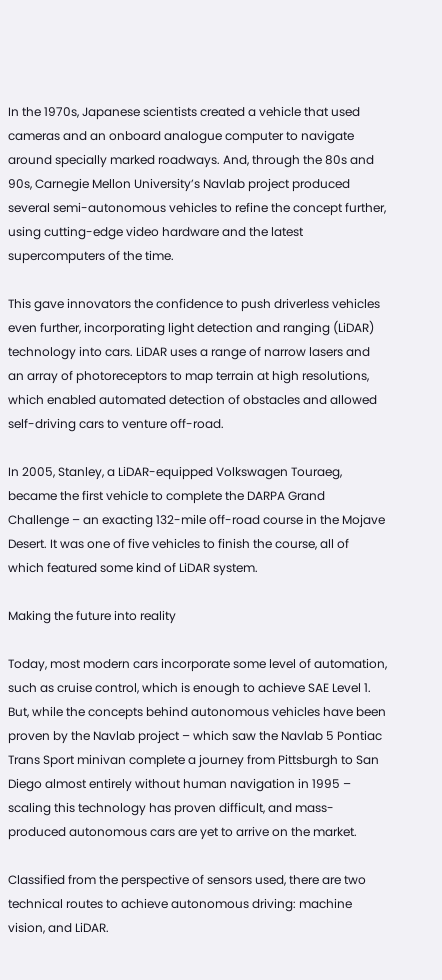In the 1970s, Japanese scientists created a vehicle that used cameras and an onboard analogue computer to navigate around specially marked roadways. And, through the 80s and 90s, Carnegie Mellon University’s Navlab project produced several semi-autonomous vehicles to refine the concept further, using cutting-edge video hardware and the latest supercomputers of the time.

This gave innovators the confidence to push driverless vehicles even further, incorporating light detection and ranging (LiDAR) technology into cars. LiDAR uses a range of narrow lasers and an array of photoreceptors to map terrain at high resolutions, which enabled automated detection of obstacles and allowed self-driving cars to venture off-road.

In 2005, Stanley, a LiDAR-equipped Volkswagen Touraeg, became the first vehicle to complete the DARPA Grand Challenge – an exacting 132-mile off-road course in the Mojave Desert. It was one of five vehicles to finish the course, all of which featured some kind of LiDAR system.

Making the future into reality

Today, most modern cars incorporate some level of automation, such as cruise control, which is enough to achieve SAE Level 1. But, while the concepts behind autonomous vehicles have been proven by the Navlab project – which saw the Navlab 5 Pontiac Trans Sport minivan complete a journey from Pittsburgh to San Diego almost entirely without human navigation in 1995 – scaling this technology has proven difficult, and mass-produced autonomous cars are yet to arrive on the market.

Classified from the perspective of sensors used, there are two technical routes to achieve autonomous driving: machine vision, and LiDAR.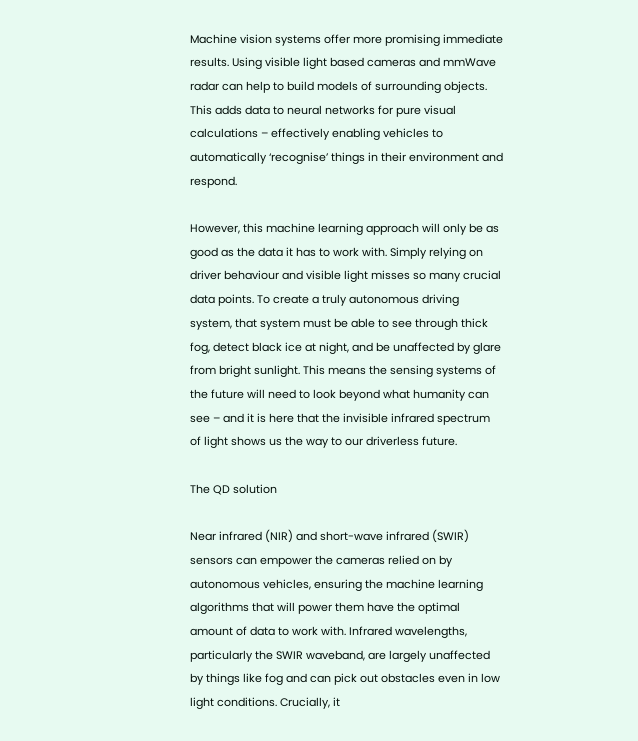Machine vision systems offer more promising immediate results. Using visible light based cameras and mmWave radar can help to build models of surrounding objects. This adds data to neural networks for pure visual calculations – effectively enabling vehicles to automatically ‘recognise’ things in their environment and respond.

However, this machine learning approach will only be as good as the data it has to work with. Simply relying on driver behaviour and visible light misses so many crucial data points. To create a truly autonomous driving system, that system must be able to see through thick fog, detect black ice at night, and be unaffected by glare from bright sunlight. This means the sensing systems of the future will need to look beyond what humanity can see – and it is here that the invisible infrared spectrum of light shows us the way to our driverless future.

The QD solution

Near infrared (NIR) and short-wave infrared (SWIR) sensors can empower the cameras relied on by autonomous vehicles, ensuring the machine learning algorithms that will power them have the optimal amount of data to work with. Infrared wavelengths, particularly the SWIR waveband, are largely unaffected by things like fog and can pick out obstacles even in low light conditions. Crucially, it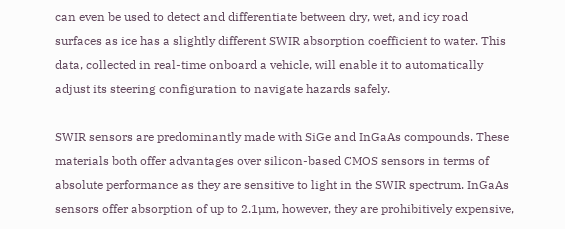can even be used to detect and differentiate between dry, wet, and icy road surfaces as ice has a slightly different SWIR absorption coefficient to water. This data, collected in real-time onboard a vehicle, will enable it to automatically adjust its steering configuration to navigate hazards safely.

SWIR sensors are predominantly made with SiGe and InGaAs compounds. These materials both offer advantages over silicon-based CMOS sensors in terms of absolute performance as they are sensitive to light in the SWIR spectrum. InGaAs sensors offer absorption of up to 2.1µm, however, they are prohibitively expensive,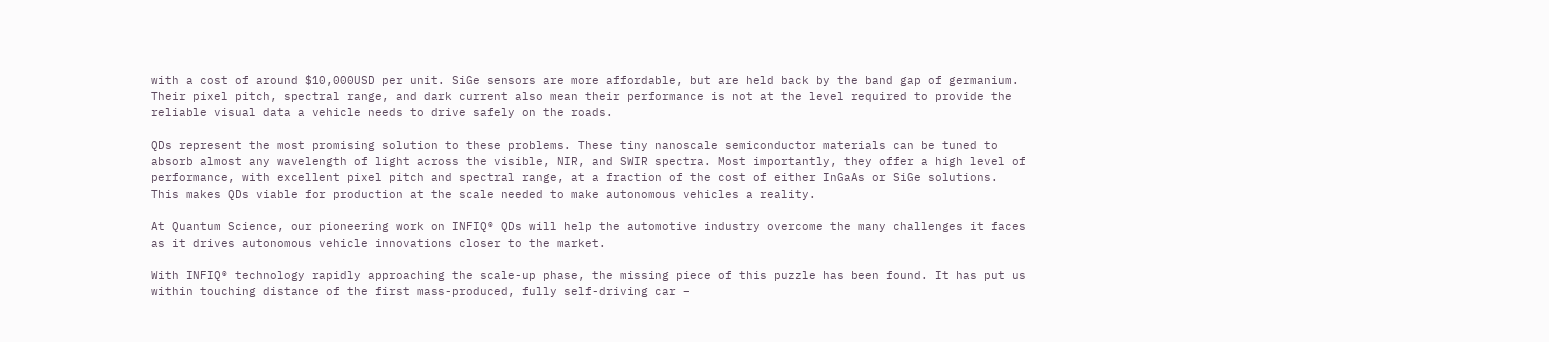with a cost of around $10,000USD per unit. SiGe sensors are more affordable, but are held back by the band gap of germanium. Their pixel pitch, spectral range, and dark current also mean their performance is not at the level required to provide the reliable visual data a vehicle needs to drive safely on the roads.

QDs represent the most promising solution to these problems. These tiny nanoscale semiconductor materials can be tuned to absorb almost any wavelength of light across the visible, NIR, and SWIR spectra. Most importantly, they offer a high level of performance, with excellent pixel pitch and spectral range, at a fraction of the cost of either InGaAs or SiGe solutions. This makes QDs viable for production at the scale needed to make autonomous vehicles a reality.

At Quantum Science, our pioneering work on INFIQ® QDs will help the automotive industry overcome the many challenges it faces as it drives autonomous vehicle innovations closer to the market.

With INFIQ® technology rapidly approaching the scale-up phase, the missing piece of this puzzle has been found. It has put us within touching distance of the first mass-produced, fully self-driving car –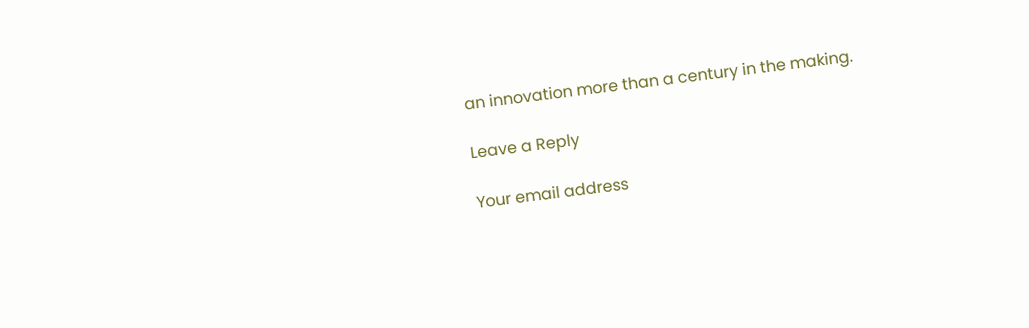an innovation more than a century in the making.

Leave a Reply

Your email address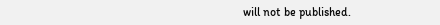will not be published.